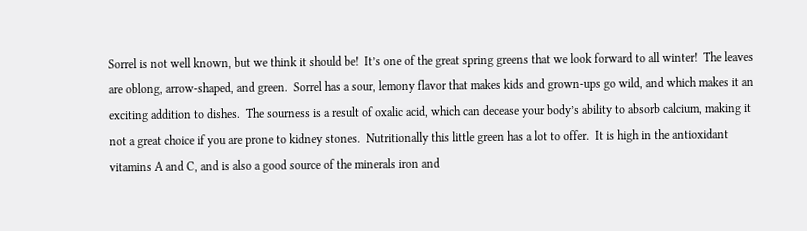Sorrel is not well known, but we think it should be!  It’s one of the great spring greens that we look forward to all winter!  The leaves are oblong, arrow-shaped, and green.  Sorrel has a sour, lemony flavor that makes kids and grown-ups go wild, and which makes it an exciting addition to dishes.  The sourness is a result of oxalic acid, which can decease your body’s ability to absorb calcium, making it not a great choice if you are prone to kidney stones.  Nutritionally this little green has a lot to offer.  It is high in the antioxidant vitamins A and C, and is also a good source of the minerals iron and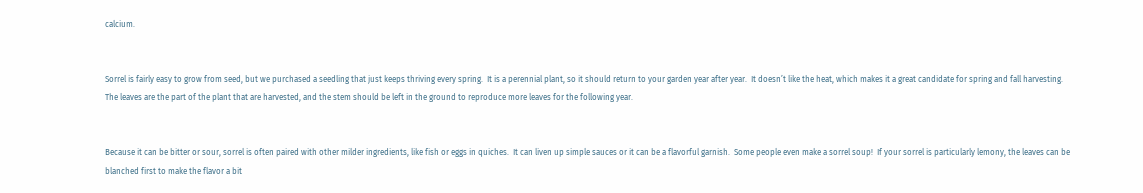calcium.


Sorrel is fairly easy to grow from seed, but we purchased a seedling that just keeps thriving every spring.  It is a perennial plant, so it should return to your garden year after year.  It doesn’t like the heat, which makes it a great candidate for spring and fall harvesting.  The leaves are the part of the plant that are harvested, and the stem should be left in the ground to reproduce more leaves for the following year.


Because it can be bitter or sour, sorrel is often paired with other milder ingredients, like fish or eggs in quiches.  It can liven up simple sauces or it can be a flavorful garnish.  Some people even make a sorrel soup!  If your sorrel is particularly lemony, the leaves can be blanched first to make the flavor a bit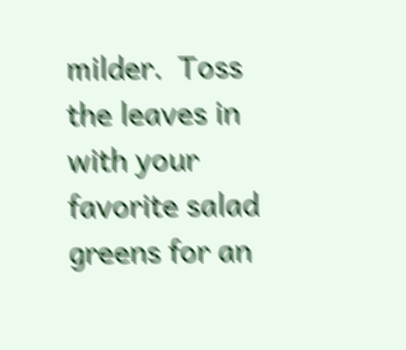milder.  Toss the leaves in with your favorite salad greens for an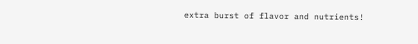extra burst of flavor and nutrients!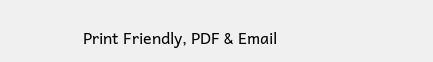Print Friendly, PDF & Email